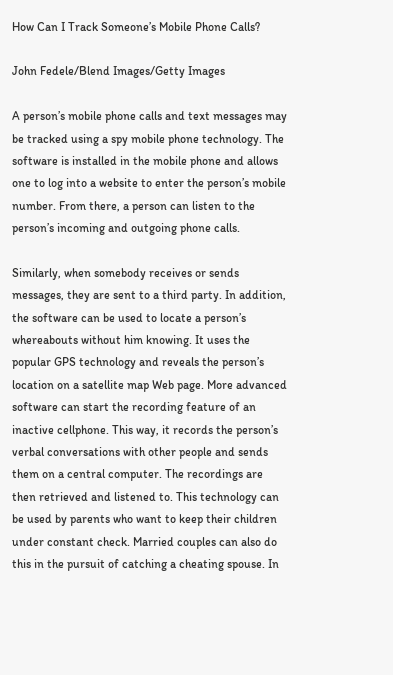How Can I Track Someone’s Mobile Phone Calls?

John Fedele/Blend Images/Getty Images

A person’s mobile phone calls and text messages may be tracked using a spy mobile phone technology. The software is installed in the mobile phone and allows one to log into a website to enter the person’s mobile number. From there, a person can listen to the person’s incoming and outgoing phone calls.

Similarly, when somebody receives or sends messages, they are sent to a third party. In addition, the software can be used to locate a person’s whereabouts without him knowing. It uses the popular GPS technology and reveals the person’s location on a satellite map Web page. More advanced software can start the recording feature of an inactive cellphone. This way, it records the person’s verbal conversations with other people and sends them on a central computer. The recordings are then retrieved and listened to. This technology can be used by parents who want to keep their children under constant check. Married couples can also do this in the pursuit of catching a cheating spouse. In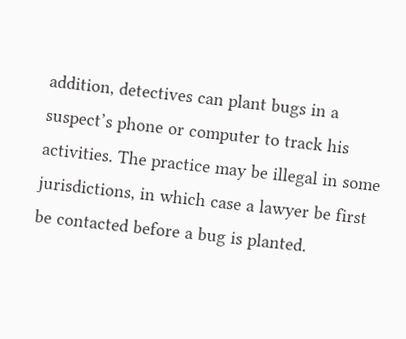addition, detectives can plant bugs in a suspect’s phone or computer to track his activities. The practice may be illegal in some jurisdictions, in which case a lawyer be first be contacted before a bug is planted.